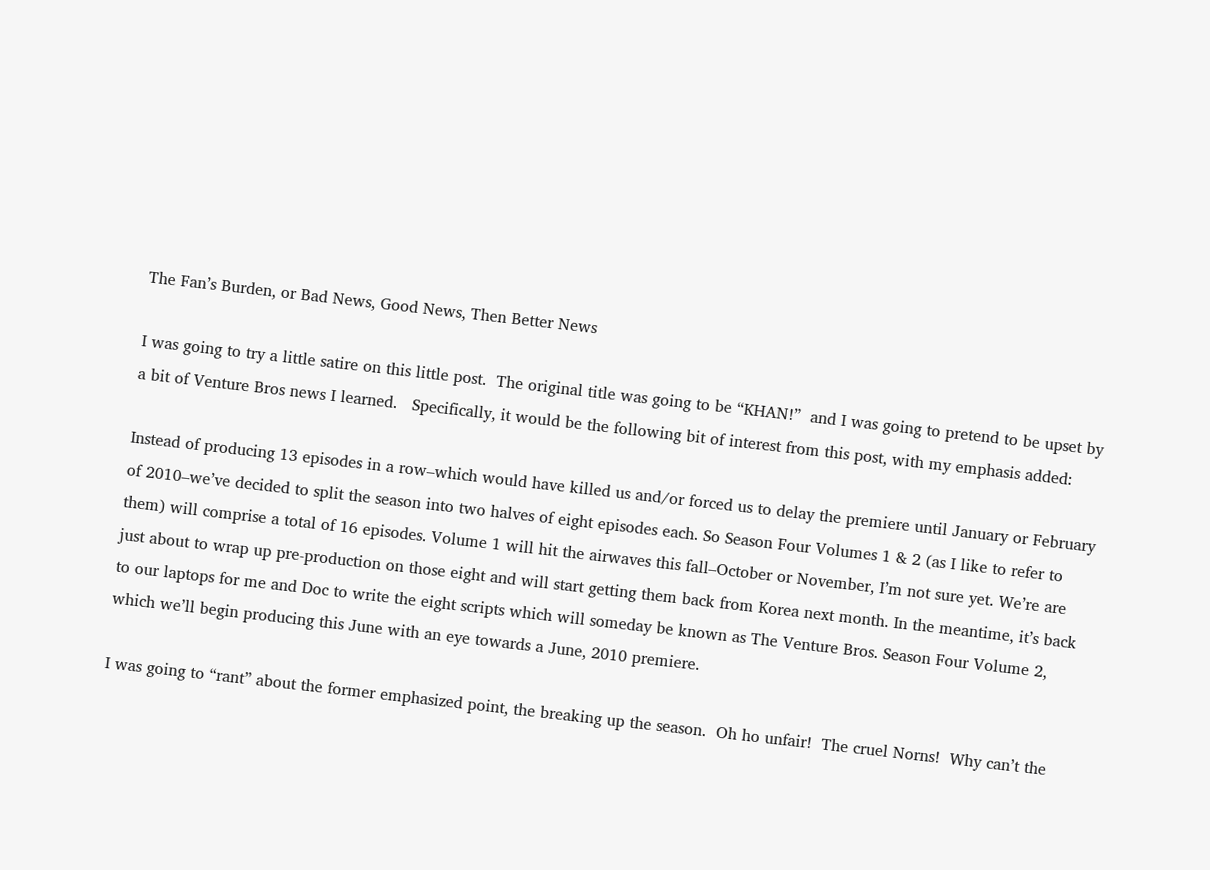The Fan’s Burden, or Bad News, Good News, Then Better News

I was going to try a little satire on this little post.  The original title was going to be “KHAN!”  and I was going to pretend to be upset by a bit of Venture Bros news I learned.   Specifically, it would be the following bit of interest from this post, with my emphasis added:

Instead of producing 13 episodes in a row–which would have killed us and/or forced us to delay the premiere until January or February of 2010–we’ve decided to split the season into two halves of eight episodes each. So Season Four Volumes 1 & 2 (as I like to refer to them) will comprise a total of 16 episodes. Volume 1 will hit the airwaves this fall–October or November, I’m not sure yet. We’re are just about to wrap up pre-production on those eight and will start getting them back from Korea next month. In the meantime, it’s back to our laptops for me and Doc to write the eight scripts which will someday be known as The Venture Bros. Season Four Volume 2, which we’ll begin producing this June with an eye towards a June, 2010 premiere.

I was going to “rant” about the former emphasized point, the breaking up the season.  Oh ho unfair!  The cruel Norns!  Why can’t the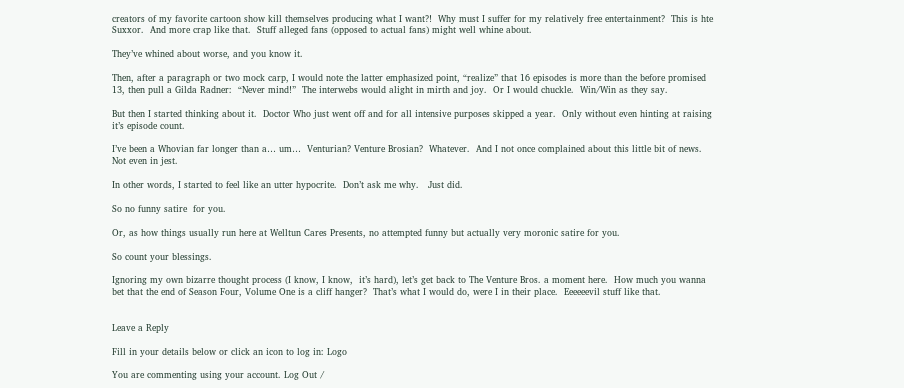creators of my favorite cartoon show kill themselves producing what I want?!  Why must I suffer for my relatively free entertainment?  This is hte Suxxor.  And more crap like that.  Stuff alleged fans (opposed to actual fans) might well whine about.

They’ve whined about worse, and you know it.

Then, after a paragraph or two mock carp, I would note the latter emphasized point, “realize” that 16 episodes is more than the before promised 13, then pull a Gilda Radner:  “Never mind!”  The interwebs would alight in mirth and joy.  Or I would chuckle.  Win/Win as they say.

But then I started thinking about it.  Doctor Who just went off and for all intensive purposes skipped a year.  Only without even hinting at raising it’s episode count.

I’ve been a Whovian far longer than a… um…  Venturian? Venture Brosian?  Whatever.  And I not once complained about this little bit of news.  Not even in jest.

In other words, I started to feel like an utter hypocrite.  Don’t ask me why.   Just did.

So no funny satire  for you.

Or, as how things usually run here at Welltun Cares Presents, no attempted funny but actually very moronic satire for you.

So count your blessings.

Ignoring my own bizarre thought process (I know, I know,  it’s hard), let’s get back to The Venture Bros. a moment here.  How much you wanna bet that the end of Season Four, Volume One is a cliff hanger?  That’s what I would do, were I in their place.  Eeeeeevil stuff like that.


Leave a Reply

Fill in your details below or click an icon to log in: Logo

You are commenting using your account. Log Out /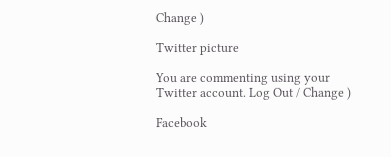Change )

Twitter picture

You are commenting using your Twitter account. Log Out / Change )

Facebook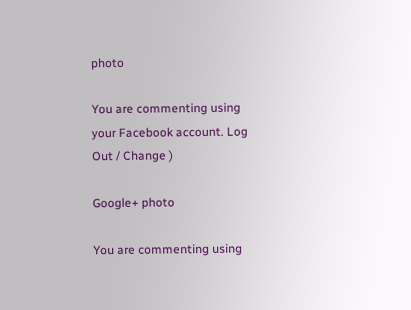photo

You are commenting using your Facebook account. Log Out / Change )

Google+ photo

You are commenting using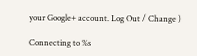your Google+ account. Log Out / Change )

Connecting to %s